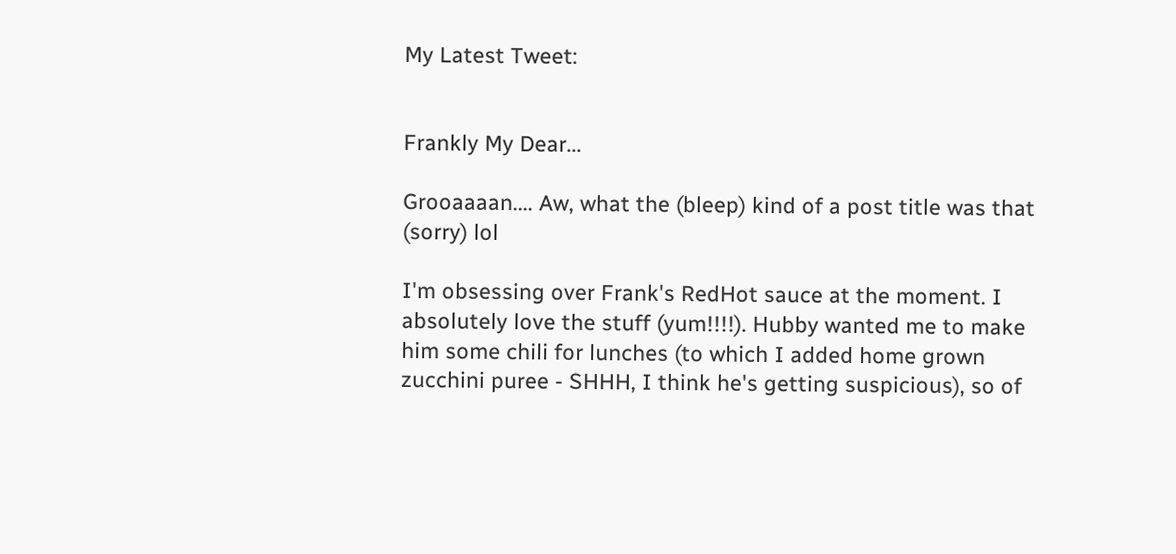My Latest Tweet:


Frankly My Dear...

Grooaaaan.... Aw, what the (bleep) kind of a post title was that (sorry) lol

I'm obsessing over Frank's RedHot sauce at the moment. I absolutely love the stuff (yum!!!!). Hubby wanted me to make him some chili for lunches (to which I added home grown zucchini puree - SHHH, I think he's getting suspicious), so of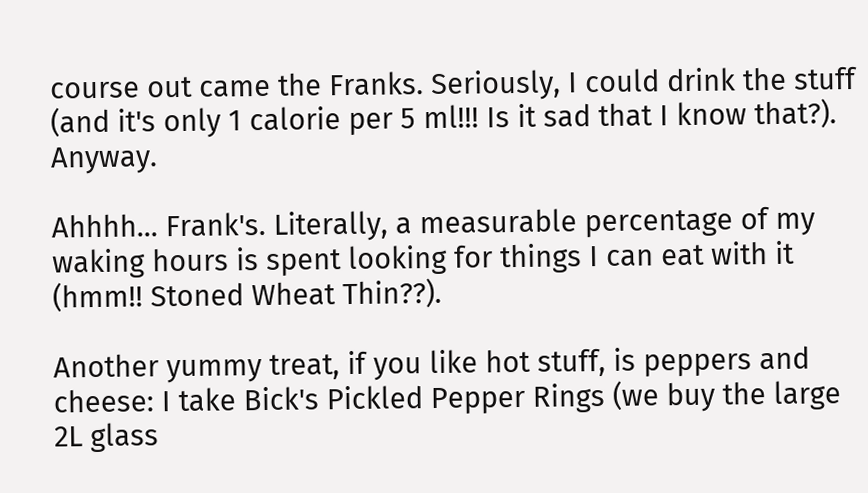course out came the Franks. Seriously, I could drink the stuff (and it's only 1 calorie per 5 ml!!! Is it sad that I know that?). Anyway.

Ahhhh... Frank's. Literally, a measurable percentage of my waking hours is spent looking for things I can eat with it (hmm!! Stoned Wheat Thin??).

Another yummy treat, if you like hot stuff, is peppers and cheese: I take Bick's Pickled Pepper Rings (we buy the large 2L glass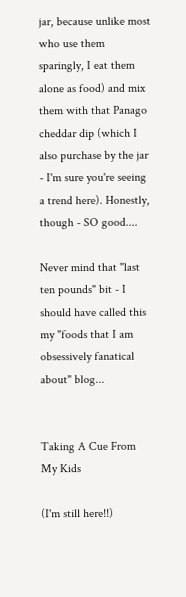jar, because unlike most who use them sparingly, I eat them alone as food) and mix them with that Panago cheddar dip (which I also purchase by the jar - I'm sure you're seeing a trend here). Honestly, though - SO good....

Never mind that "last ten pounds" bit - I should have called this my "foods that I am obsessively fanatical about" blog...


Taking A Cue From My Kids

(I'm still here!!)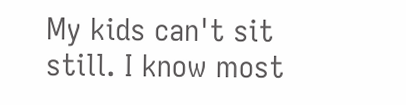My kids can't sit still. I know most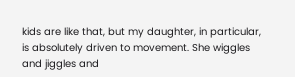kids are like that, but my daughter, in particular, is absolutely driven to movement. She wiggles and jiggles and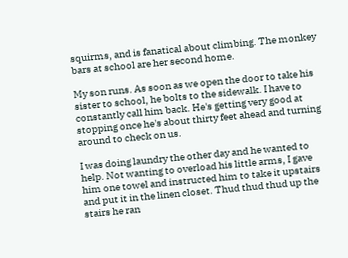squirms, and is fanatical about climbing. The monkey bars at school are her second home.

My son runs. As soon as we open the door to take his sister to school, he bolts to the sidewalk. I have to constantly call him back. He's getting very good at stopping once he's about thirty feet ahead and turning around to check on us.

I was doing laundry the other day and he wanted to help. Not wanting to overload his little arms, I gave him one towel and instructed him to take it upstairs and put it in the linen closet. Thud thud thud up the stairs he ran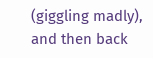(giggling madly), and then back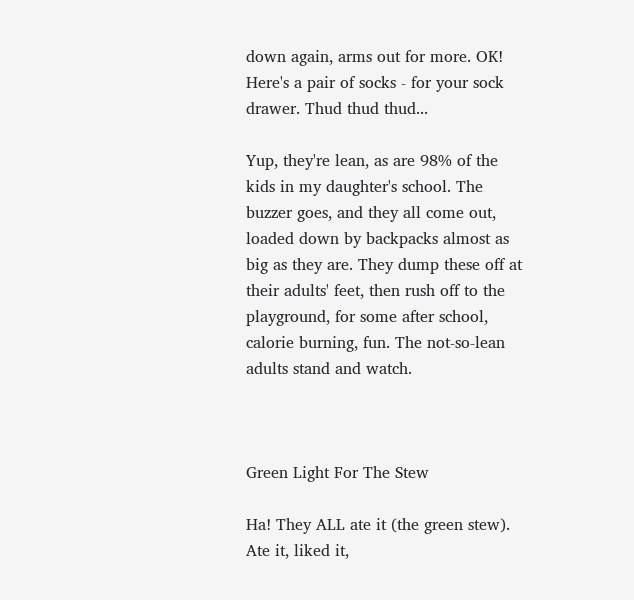down again, arms out for more. OK! Here's a pair of socks - for your sock drawer. Thud thud thud...

Yup, they're lean, as are 98% of the kids in my daughter's school. The buzzer goes, and they all come out, loaded down by backpacks almost as big as they are. They dump these off at their adults' feet, then rush off to the playground, for some after school, calorie burning, fun. The not-so-lean adults stand and watch.



Green Light For The Stew

Ha! They ALL ate it (the green stew). Ate it, liked it,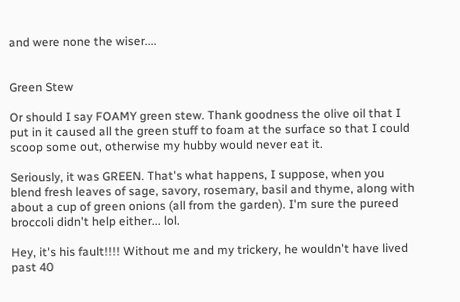and were none the wiser....


Green Stew

Or should I say FOAMY green stew. Thank goodness the olive oil that I put in it caused all the green stuff to foam at the surface so that I could scoop some out, otherwise my hubby would never eat it.

Seriously, it was GREEN. That's what happens, I suppose, when you blend fresh leaves of sage, savory, rosemary, basil and thyme, along with about a cup of green onions (all from the garden). I'm sure the pureed broccoli didn't help either... lol.

Hey, it's his fault!!!! Without me and my trickery, he wouldn't have lived past 40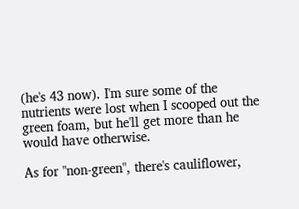(he's 43 now). I'm sure some of the nutrients were lost when I scooped out the green foam, but he'll get more than he would have otherwise.

As for "non-green", there's cauliflower,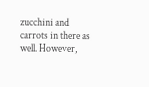zucchini and carrots in there as well. However,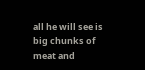all he will see is big chunks of meat and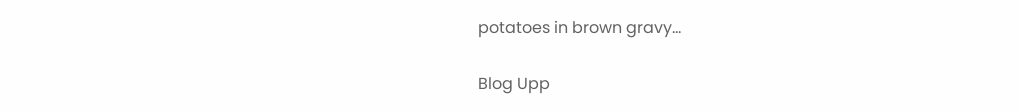potatoes in brown gravy...

Blog Upp